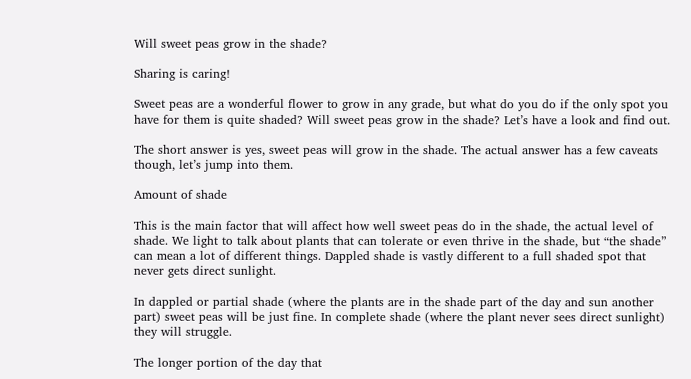Will sweet peas grow in the shade?

Sharing is caring!

Sweet peas are a wonderful flower to grow in any grade, but what do you do if the only spot you have for them is quite shaded? Will sweet peas grow in the shade? Let’s have a look and find out.

The short answer is yes, sweet peas will grow in the shade. The actual answer has a few caveats though, let’s jump into them.

Amount of shade

This is the main factor that will affect how well sweet peas do in the shade, the actual level of shade. We light to talk about plants that can tolerate or even thrive in the shade, but “the shade” can mean a lot of different things. Dappled shade is vastly different to a full shaded spot that never gets direct sunlight.

In dappled or partial shade (where the plants are in the shade part of the day and sun another part) sweet peas will be just fine. In complete shade (where the plant never sees direct sunlight) they will struggle.

The longer portion of the day that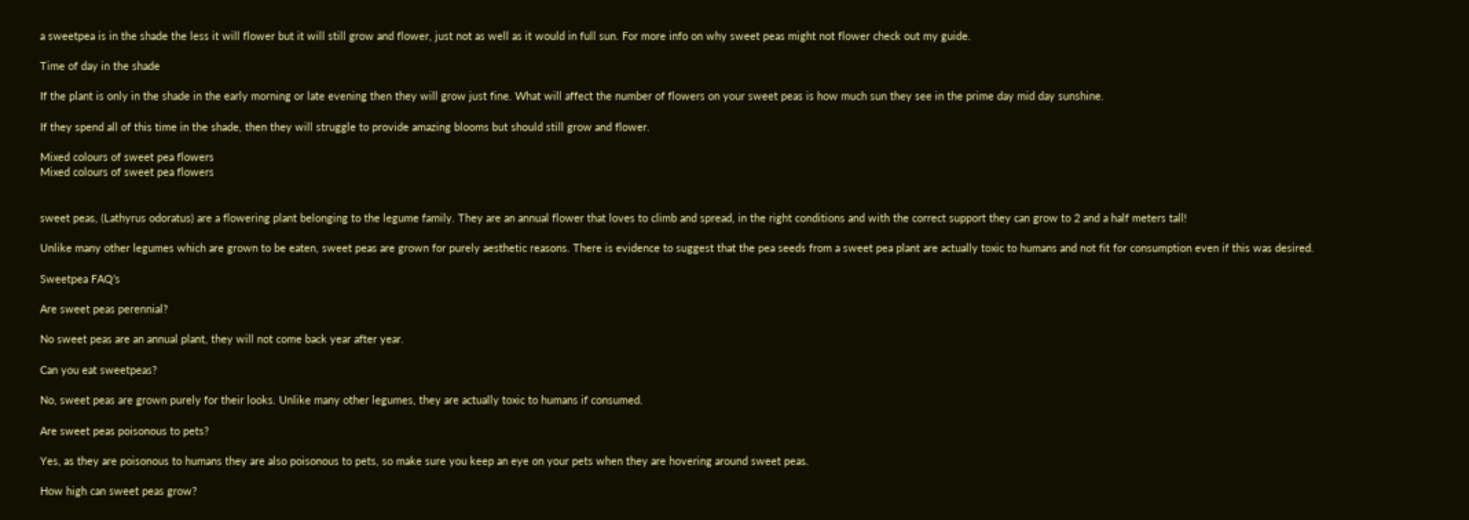a sweetpea is in the shade the less it will flower but it will still grow and flower, just not as well as it would in full sun. For more info on why sweet peas might not flower check out my guide.

Time of day in the shade

If the plant is only in the shade in the early morning or late evening then they will grow just fine. What will affect the number of flowers on your sweet peas is how much sun they see in the prime day mid day sunshine.

If they spend all of this time in the shade, then they will struggle to provide amazing blooms but should still grow and flower.

Mixed colours of sweet pea flowers
Mixed colours of sweet pea flowers


sweet peas, (Lathyrus odoratus) are a flowering plant belonging to the legume family. They are an annual flower that loves to climb and spread, in the right conditions and with the correct support they can grow to 2 and a half meters tall!

Unlike many other legumes which are grown to be eaten, sweet peas are grown for purely aesthetic reasons. There is evidence to suggest that the pea seeds from a sweet pea plant are actually toxic to humans and not fit for consumption even if this was desired.

Sweetpea FAQ’s

Are sweet peas perennial?

No sweet peas are an annual plant, they will not come back year after year.

Can you eat sweetpeas?

No, sweet peas are grown purely for their looks. Unlike many other legumes, they are actually toxic to humans if consumed.

Are sweet peas poisonous to pets?

Yes, as they are poisonous to humans they are also poisonous to pets, so make sure you keep an eye on your pets when they are hovering around sweet peas.

How high can sweet peas grow?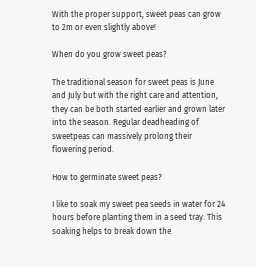With the proper support, sweet peas can grow to 2m or even slightly above!

When do you grow sweet peas?

The traditional season for sweet peas is June and July but with the right care and attention, they can be both started earlier and grown later into the season. Regular deadheading of sweetpeas can massively prolong their flowering period.

How to germinate sweet peas?

I like to soak my sweet pea seeds in water for 24 hours before planting them in a seed tray. This soaking helps to break down the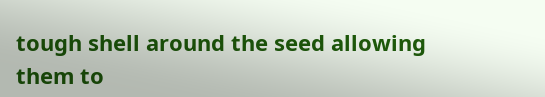tough shell around the seed allowing them to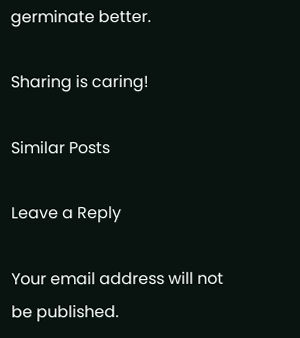germinate better.

Sharing is caring!

Similar Posts

Leave a Reply

Your email address will not be published.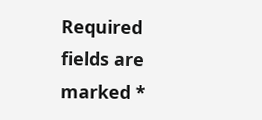Required fields are marked *